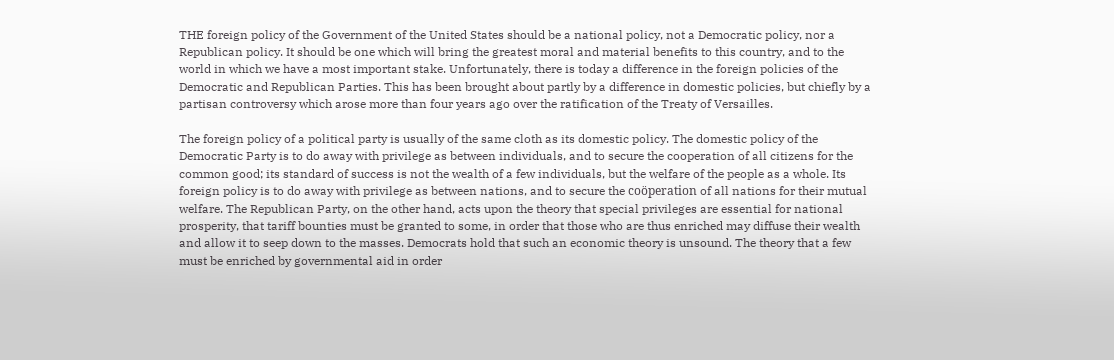THE foreign policy of the Government of the United States should be a national policy, not a Democratic policy, nor a Republican policy. It should be one which will bring the greatest moral and material benefits to this country, and to the world in which we have a most important stake. Unfortunately, there is today a difference in the foreign policies of the Democratic and Republican Parties. This has been brought about partly by a difference in domestic policies, but chiefly by a partisan controversy which arose more than four years ago over the ratification of the Treaty of Versailles.

The foreign policy of a political party is usually of the same cloth as its domestic policy. The domestic policy of the Democratic Party is to do away with privilege as between individuals, and to secure the cooperation of all citizens for the common good; its standard of success is not the wealth of a few individuals, but the welfare of the people as a whole. Its foreign policy is to do away with privilege as between nations, and to secure the coöperation of all nations for their mutual welfare. The Republican Party, on the other hand, acts upon the theory that special privileges are essential for national prosperity, that tariff bounties must be granted to some, in order that those who are thus enriched may diffuse their wealth and allow it to seep down to the masses. Democrats hold that such an economic theory is unsound. The theory that a few must be enriched by governmental aid in order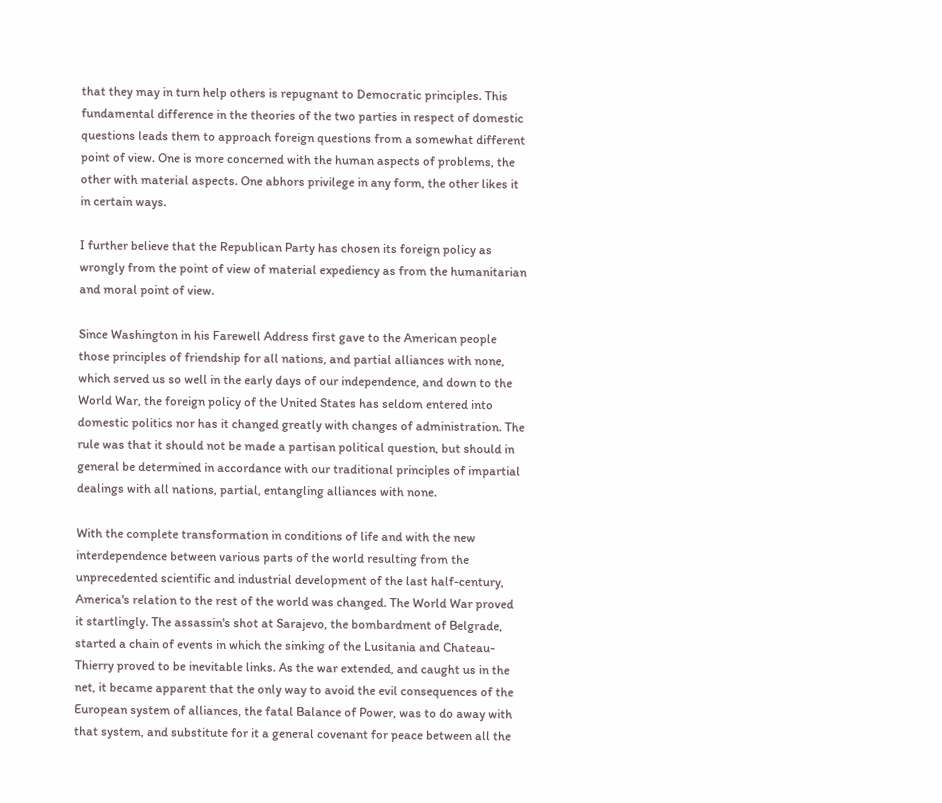that they may in turn help others is repugnant to Democratic principles. This fundamental difference in the theories of the two parties in respect of domestic questions leads them to approach foreign questions from a somewhat different point of view. One is more concerned with the human aspects of problems, the other with material aspects. One abhors privilege in any form, the other likes it in certain ways.

I further believe that the Republican Party has chosen its foreign policy as wrongly from the point of view of material expediency as from the humanitarian and moral point of view.

Since Washington in his Farewell Address first gave to the American people those principles of friendship for all nations, and partial alliances with none, which served us so well in the early days of our independence, and down to the World War, the foreign policy of the United States has seldom entered into domestic politics nor has it changed greatly with changes of administration. The rule was that it should not be made a partisan political question, but should in general be determined in accordance with our traditional principles of impartial dealings with all nations, partial, entangling alliances with none.

With the complete transformation in conditions of life and with the new interdependence between various parts of the world resulting from the unprecedented scientific and industrial development of the last half-century, America's relation to the rest of the world was changed. The World War proved it startlingly. The assassin's shot at Sarajevo, the bombardment of Belgrade, started a chain of events in which the sinking of the Lusitania and Chateau-Thierry proved to be inevitable links. As the war extended, and caught us in the net, it became apparent that the only way to avoid the evil consequences of the European system of alliances, the fatal Balance of Power, was to do away with that system, and substitute for it a general covenant for peace between all the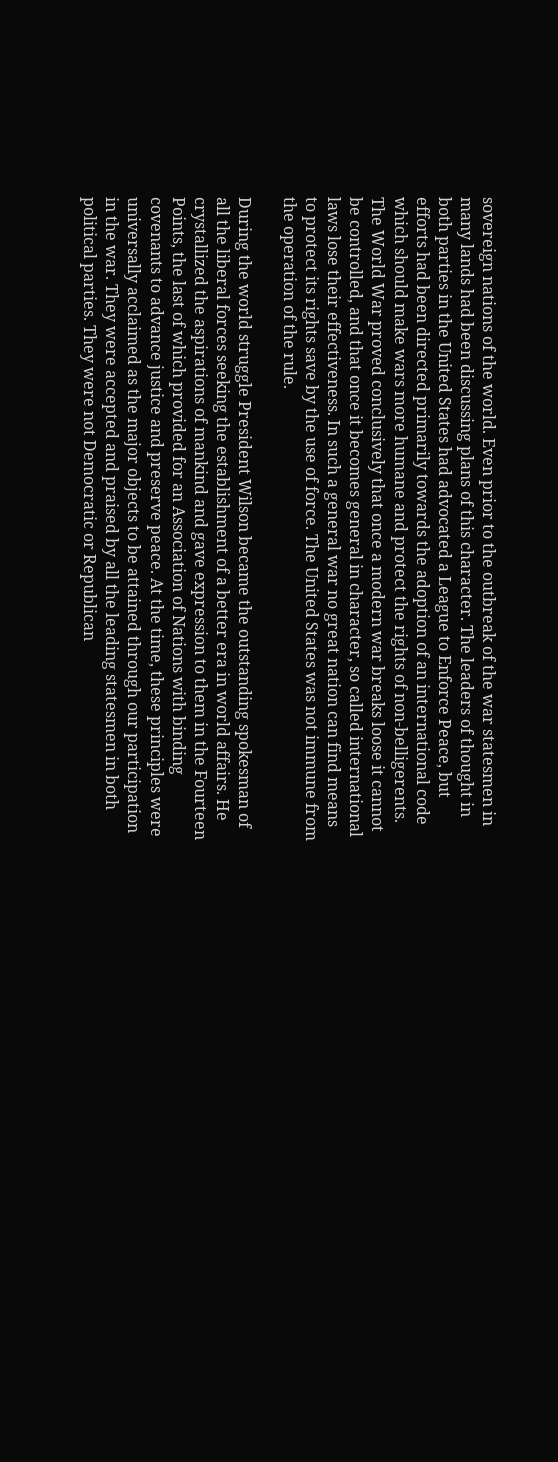sovereign nations of the world. Even prior to the outbreak of the war statesmen in many lands had been discussing plans of this character. The leaders of thought in both parties in the United States had advocated a League to Enforce Peace, but efforts had been directed primarily towards the adoption of an international code which should make wars more humane and protect the rights of non-belligerents. The World War proved conclusively that once a modern war breaks loose it cannot be controlled, and that once it becomes general in character, so called international laws lose their effectiveness. In such a general war no great nation can find means to protect its rights save by the use of force. The United States was not immune from the operation of the rule.

During the world struggle President Wilson became the outstanding spokesman of all the liberal forces seeking the establishment of a better era in world affairs. He crystallized the aspirations of mankind and gave expression to them in the Fourteen Points, the last of which provided for an Association of Nations with binding covenants to advance justice and preserve peace. At the time, these principles were universally acclaimed as the major objects to be attained through our participation in the war. They were accepted and praised by all the leading statesmen in both political parties. They were not Democratic or Republican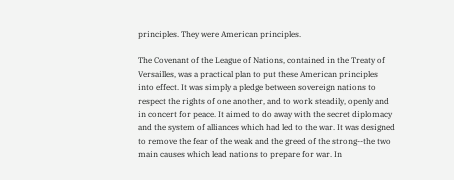principles. They were American principles.

The Covenant of the League of Nations, contained in the Treaty of Versailles, was a practical plan to put these American principles into effect. It was simply a pledge between sovereign nations to respect the rights of one another, and to work steadily, openly and in concert for peace. It aimed to do away with the secret diplomacy and the system of alliances which had led to the war. It was designed to remove the fear of the weak and the greed of the strong--the two main causes which lead nations to prepare for war. In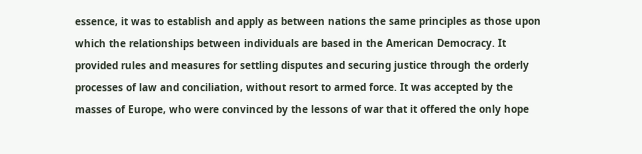essence, it was to establish and apply as between nations the same principles as those upon which the relationships between individuals are based in the American Democracy. It provided rules and measures for settling disputes and securing justice through the orderly processes of law and conciliation, without resort to armed force. It was accepted by the masses of Europe, who were convinced by the lessons of war that it offered the only hope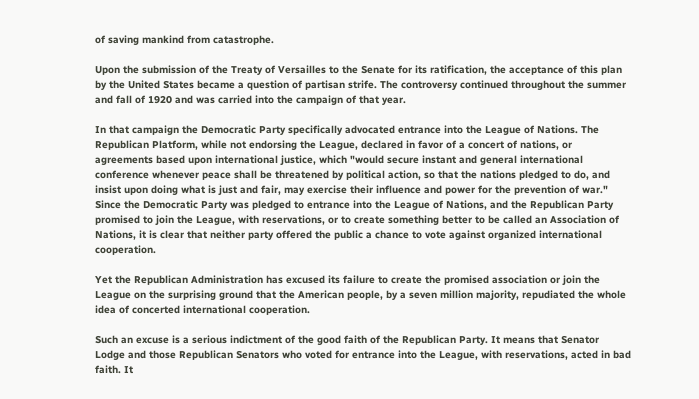of saving mankind from catastrophe.

Upon the submission of the Treaty of Versailles to the Senate for its ratification, the acceptance of this plan by the United States became a question of partisan strife. The controversy continued throughout the summer and fall of 1920 and was carried into the campaign of that year.

In that campaign the Democratic Party specifically advocated entrance into the League of Nations. The Republican Platform, while not endorsing the League, declared in favor of a concert of nations, or agreements based upon international justice, which "would secure instant and general international conference whenever peace shall be threatened by political action, so that the nations pledged to do, and insist upon doing what is just and fair, may exercise their influence and power for the prevention of war." Since the Democratic Party was pledged to entrance into the League of Nations, and the Republican Party promised to join the League, with reservations, or to create something better to be called an Association of Nations, it is clear that neither party offered the public a chance to vote against organized international cooperation.

Yet the Republican Administration has excused its failure to create the promised association or join the League on the surprising ground that the American people, by a seven million majority, repudiated the whole idea of concerted international cooperation.

Such an excuse is a serious indictment of the good faith of the Republican Party. It means that Senator Lodge and those Republican Senators who voted for entrance into the League, with reservations, acted in bad faith. It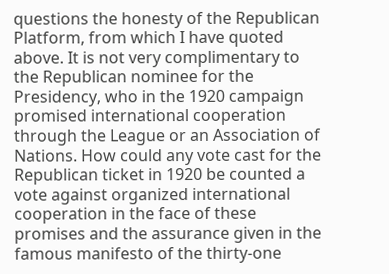questions the honesty of the Republican Platform, from which I have quoted above. It is not very complimentary to the Republican nominee for the Presidency, who in the 1920 campaign promised international cooperation through the League or an Association of Nations. How could any vote cast for the Republican ticket in 1920 be counted a vote against organized international cooperation in the face of these promises and the assurance given in the famous manifesto of the thirty-one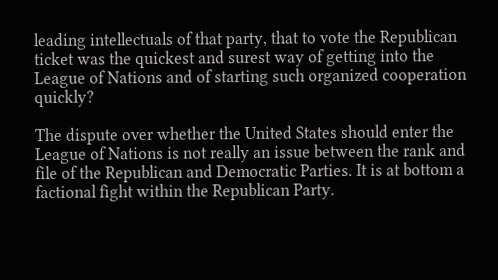leading intellectuals of that party, that to vote the Republican ticket was the quickest and surest way of getting into the League of Nations and of starting such organized cooperation quickly?

The dispute over whether the United States should enter the League of Nations is not really an issue between the rank and file of the Republican and Democratic Parties. It is at bottom a factional fight within the Republican Party.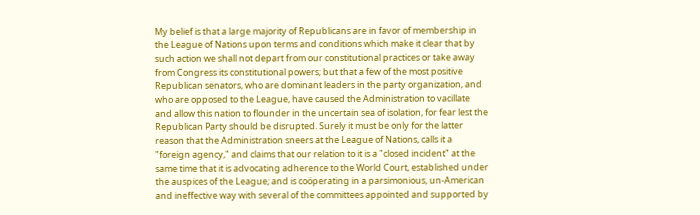My belief is that a large majority of Republicans are in favor of membership in the League of Nations upon terms and conditions which make it clear that by such action we shall not depart from our constitutional practices or take away from Congress its constitutional powers; but that a few of the most positive Republican senators, who are dominant leaders in the party organization, and who are opposed to the League, have caused the Administration to vacillate and allow this nation to flounder in the uncertain sea of isolation, for fear lest the Republican Party should be disrupted. Surely it must be only for the latter reason that the Administration sneers at the League of Nations, calls it a "foreign agency," and claims that our relation to it is a "closed incident" at the same time that it is advocating adherence to the World Court, established under the auspices of the League; and is coöperating in a parsimonious, un-American and ineffective way with several of the committees appointed and supported by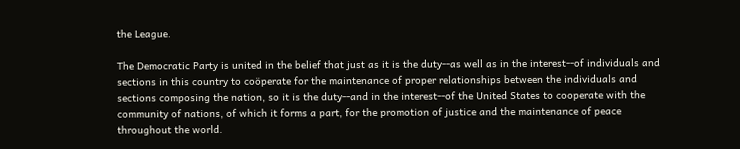the League.

The Democratic Party is united in the belief that just as it is the duty--as well as in the interest--of individuals and sections in this country to coöperate for the maintenance of proper relationships between the individuals and sections composing the nation, so it is the duty--and in the interest--of the United States to cooperate with the community of nations, of which it forms a part, for the promotion of justice and the maintenance of peace throughout the world.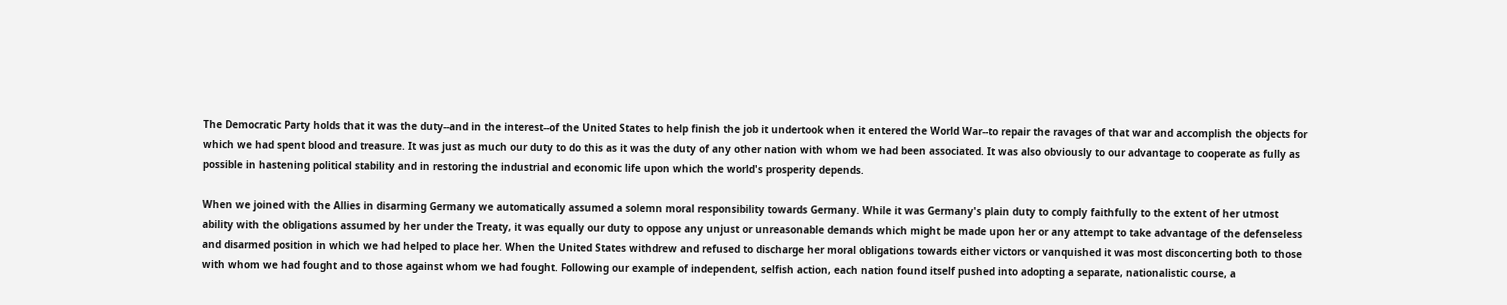The Democratic Party holds that it was the duty--and in the interest--of the United States to help finish the job it undertook when it entered the World War--to repair the ravages of that war and accomplish the objects for which we had spent blood and treasure. It was just as much our duty to do this as it was the duty of any other nation with whom we had been associated. It was also obviously to our advantage to cooperate as fully as possible in hastening political stability and in restoring the industrial and economic life upon which the world's prosperity depends.

When we joined with the Allies in disarming Germany we automatically assumed a solemn moral responsibility towards Germany. While it was Germany's plain duty to comply faithfully to the extent of her utmost ability with the obligations assumed by her under the Treaty, it was equally our duty to oppose any unjust or unreasonable demands which might be made upon her or any attempt to take advantage of the defenseless and disarmed position in which we had helped to place her. When the United States withdrew and refused to discharge her moral obligations towards either victors or vanquished it was most disconcerting both to those with whom we had fought and to those against whom we had fought. Following our example of independent, selfish action, each nation found itself pushed into adopting a separate, nationalistic course, a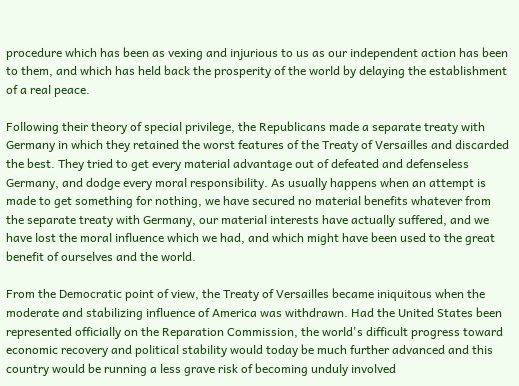procedure which has been as vexing and injurious to us as our independent action has been to them, and which has held back the prosperity of the world by delaying the establishment of a real peace.

Following their theory of special privilege, the Republicans made a separate treaty with Germany in which they retained the worst features of the Treaty of Versailles and discarded the best. They tried to get every material advantage out of defeated and defenseless Germany, and dodge every moral responsibility. As usually happens when an attempt is made to get something for nothing, we have secured no material benefits whatever from the separate treaty with Germany, our material interests have actually suffered, and we have lost the moral influence which we had, and which might have been used to the great benefit of ourselves and the world.

From the Democratic point of view, the Treaty of Versailles became iniquitous when the moderate and stabilizing influence of America was withdrawn. Had the United States been represented officially on the Reparation Commission, the world's difficult progress toward economic recovery and political stability would today be much further advanced and this country would be running a less grave risk of becoming unduly involved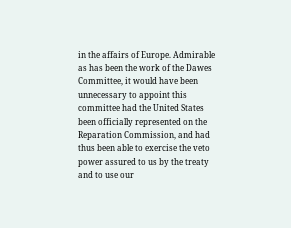in the affairs of Europe. Admirable as has been the work of the Dawes Committee, it would have been unnecessary to appoint this committee had the United States been officially represented on the Reparation Commission, and had thus been able to exercise the veto power assured to us by the treaty and to use our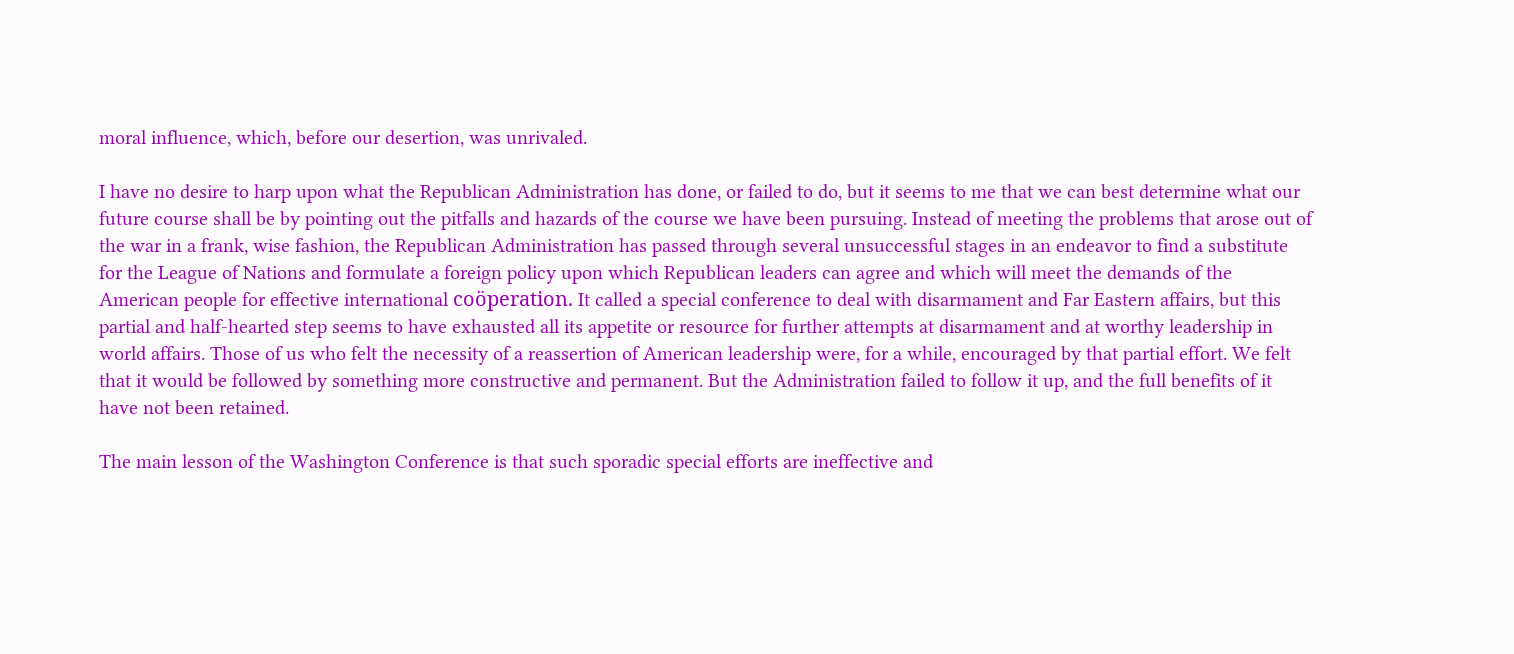moral influence, which, before our desertion, was unrivaled.

I have no desire to harp upon what the Republican Administration has done, or failed to do, but it seems to me that we can best determine what our future course shall be by pointing out the pitfalls and hazards of the course we have been pursuing. Instead of meeting the problems that arose out of the war in a frank, wise fashion, the Republican Administration has passed through several unsuccessful stages in an endeavor to find a substitute for the League of Nations and formulate a foreign policy upon which Republican leaders can agree and which will meet the demands of the American people for effective international coöperation. It called a special conference to deal with disarmament and Far Eastern affairs, but this partial and half-hearted step seems to have exhausted all its appetite or resource for further attempts at disarmament and at worthy leadership in world affairs. Those of us who felt the necessity of a reassertion of American leadership were, for a while, encouraged by that partial effort. We felt that it would be followed by something more constructive and permanent. But the Administration failed to follow it up, and the full benefits of it have not been retained.

The main lesson of the Washington Conference is that such sporadic special efforts are ineffective and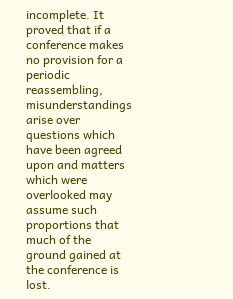incomplete. It proved that if a conference makes no provision for a periodic reassembling, misunderstandings arise over questions which have been agreed upon and matters which were overlooked may assume such proportions that much of the ground gained at the conference is lost.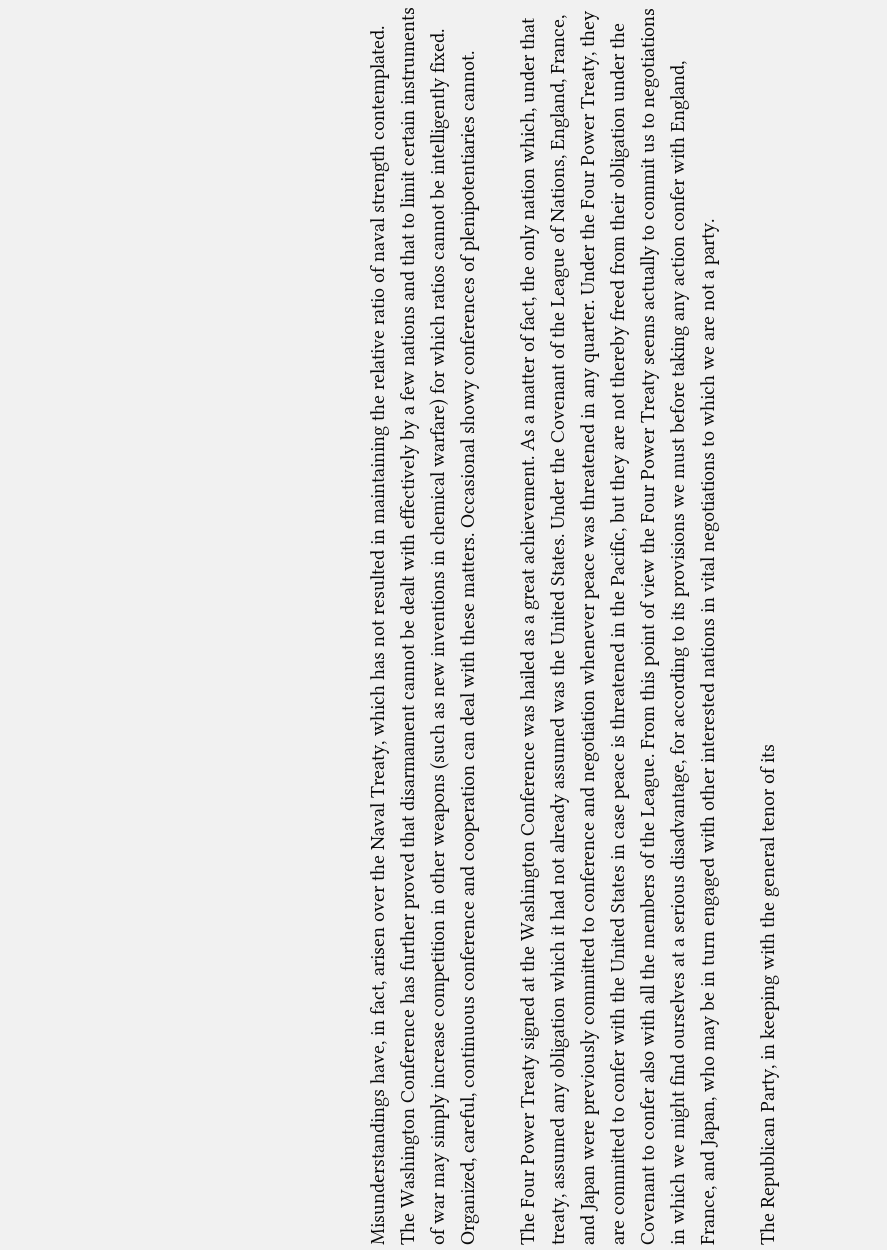Misunderstandings have, in fact, arisen over the Naval Treaty, which has not resulted in maintaining the relative ratio of naval strength contemplated. The Washington Conference has further proved that disarmament cannot be dealt with effectively by a few nations and that to limit certain instruments of war may simply increase competition in other weapons (such as new inventions in chemical warfare) for which ratios cannot be intelligently fixed. Organized, careful, continuous conference and cooperation can deal with these matters. Occasional showy conferences of plenipotentiaries cannot.

The Four Power Treaty signed at the Washington Conference was hailed as a great achievement. As a matter of fact, the only nation which, under that treaty, assumed any obligation which it had not already assumed was the United States. Under the Covenant of the League of Nations, England, France, and Japan were previously committed to conference and negotiation whenever peace was threatened in any quarter. Under the Four Power Treaty, they are committed to confer with the United States in case peace is threatened in the Pacific, but they are not thereby freed from their obligation under the Covenant to confer also with all the members of the League. From this point of view the Four Power Treaty seems actually to commit us to negotiations in which we might find ourselves at a serious disadvantage, for according to its provisions we must before taking any action confer with England, France, and Japan, who may be in turn engaged with other interested nations in vital negotiations to which we are not a party.

The Republican Party, in keeping with the general tenor of its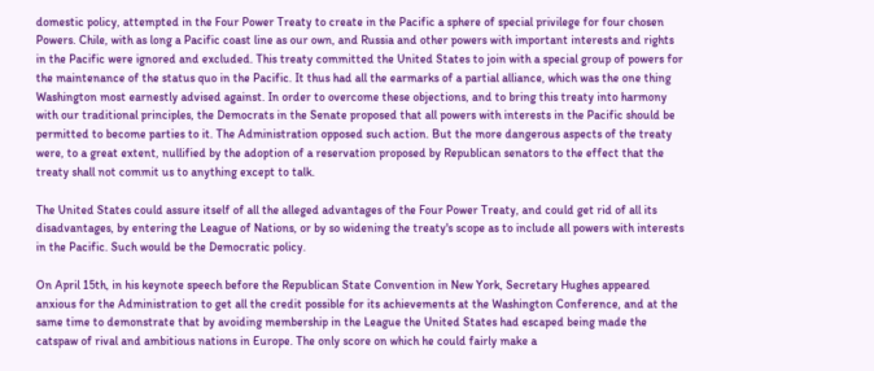domestic policy, attempted in the Four Power Treaty to create in the Pacific a sphere of special privilege for four chosen Powers. Chile, with as long a Pacific coast line as our own, and Russia and other powers with important interests and rights in the Pacific were ignored and excluded. This treaty committed the United States to join with a special group of powers for the maintenance of the status quo in the Pacific. It thus had all the earmarks of a partial alliance, which was the one thing Washington most earnestly advised against. In order to overcome these objections, and to bring this treaty into harmony with our traditional principles, the Democrats in the Senate proposed that all powers with interests in the Pacific should be permitted to become parties to it. The Administration opposed such action. But the more dangerous aspects of the treaty were, to a great extent, nullified by the adoption of a reservation proposed by Republican senators to the effect that the treaty shall not commit us to anything except to talk.

The United States could assure itself of all the alleged advantages of the Four Power Treaty, and could get rid of all its disadvantages, by entering the League of Nations, or by so widening the treaty's scope as to include all powers with interests in the Pacific. Such would be the Democratic policy.

On April 15th, in his keynote speech before the Republican State Convention in New York, Secretary Hughes appeared anxious for the Administration to get all the credit possible for its achievements at the Washington Conference, and at the same time to demonstrate that by avoiding membership in the League the United States had escaped being made the catspaw of rival and ambitious nations in Europe. The only score on which he could fairly make a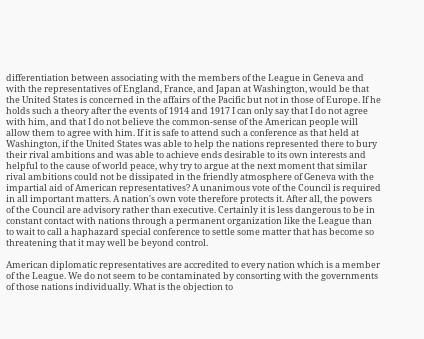differentiation between associating with the members of the League in Geneva and with the representatives of England, France, and Japan at Washington, would be that the United States is concerned in the affairs of the Pacific but not in those of Europe. If he holds such a theory after the events of 1914 and 1917 I can only say that I do not agree with him, and that I do not believe the common-sense of the American people will allow them to agree with him. If it is safe to attend such a conference as that held at Washington, if the United States was able to help the nations represented there to bury their rival ambitions and was able to achieve ends desirable to its own interests and helpful to the cause of world peace, why try to argue at the next moment that similar rival ambitions could not be dissipated in the friendly atmosphere of Geneva with the impartial aid of American representatives? A unanimous vote of the Council is required in all important matters. A nation's own vote therefore protects it. After all, the powers of the Council are advisory rather than executive. Certainly it is less dangerous to be in constant contact with nations through a permanent organization like the League than to wait to call a haphazard special conference to settle some matter that has become so threatening that it may well be beyond control.

American diplomatic representatives are accredited to every nation which is a member of the League. We do not seem to be contaminated by consorting with the governments of those nations individually. What is the objection to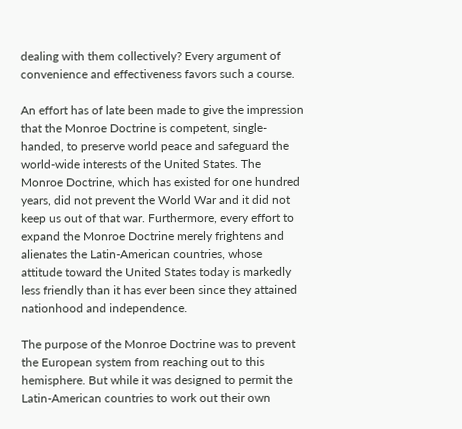dealing with them collectively? Every argument of convenience and effectiveness favors such a course.

An effort has of late been made to give the impression that the Monroe Doctrine is competent, single-handed, to preserve world peace and safeguard the world-wide interests of the United States. The Monroe Doctrine, which has existed for one hundred years, did not prevent the World War and it did not keep us out of that war. Furthermore, every effort to expand the Monroe Doctrine merely frightens and alienates the Latin-American countries, whose attitude toward the United States today is markedly less friendly than it has ever been since they attained nationhood and independence.

The purpose of the Monroe Doctrine was to prevent the European system from reaching out to this hemisphere. But while it was designed to permit the Latin-American countries to work out their own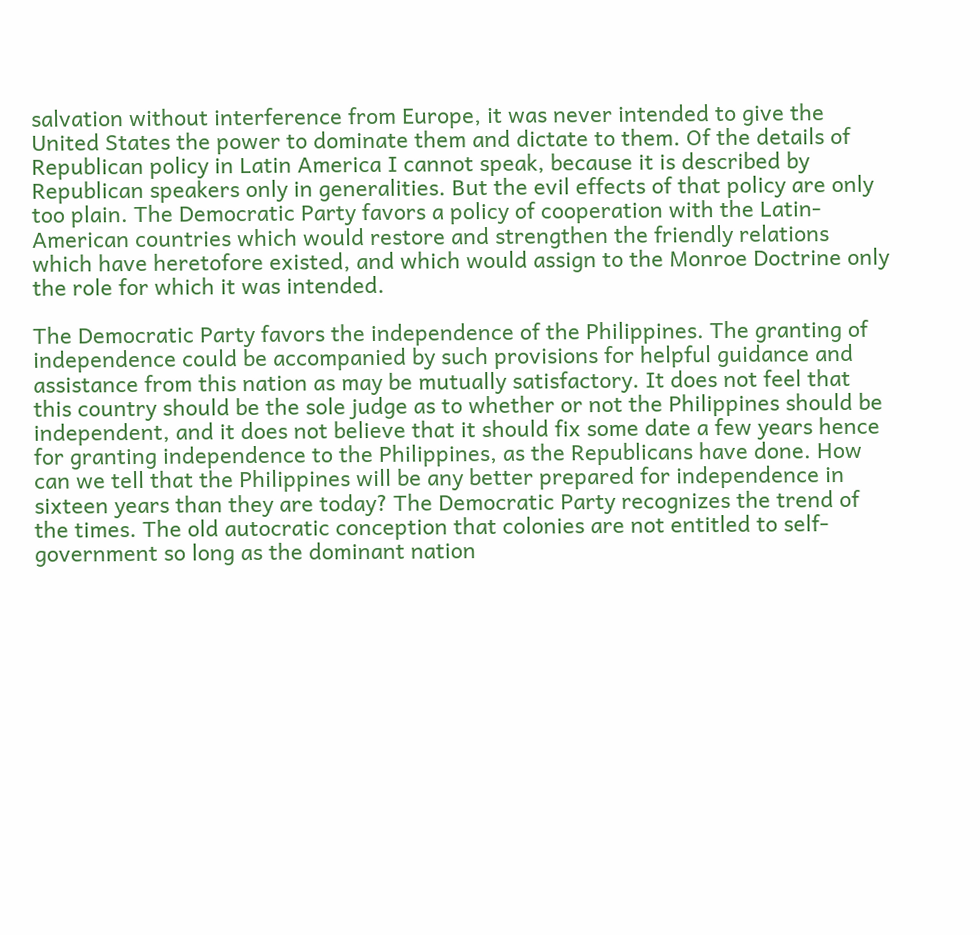salvation without interference from Europe, it was never intended to give the United States the power to dominate them and dictate to them. Of the details of Republican policy in Latin America I cannot speak, because it is described by Republican speakers only in generalities. But the evil effects of that policy are only too plain. The Democratic Party favors a policy of cooperation with the Latin-American countries which would restore and strengthen the friendly relations which have heretofore existed, and which would assign to the Monroe Doctrine only the role for which it was intended.

The Democratic Party favors the independence of the Philippines. The granting of independence could be accompanied by such provisions for helpful guidance and assistance from this nation as may be mutually satisfactory. It does not feel that this country should be the sole judge as to whether or not the Philippines should be independent, and it does not believe that it should fix some date a few years hence for granting independence to the Philippines, as the Republicans have done. How can we tell that the Philippines will be any better prepared for independence in sixteen years than they are today? The Democratic Party recognizes the trend of the times. The old autocratic conception that colonies are not entitled to self-government so long as the dominant nation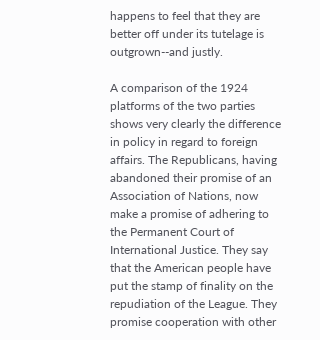happens to feel that they are better off under its tutelage is outgrown--and justly.

A comparison of the 1924 platforms of the two parties shows very clearly the difference in policy in regard to foreign affairs. The Republicans, having abandoned their promise of an Association of Nations, now make a promise of adhering to the Permanent Court of International Justice. They say that the American people have put the stamp of finality on the repudiation of the League. They promise cooperation with other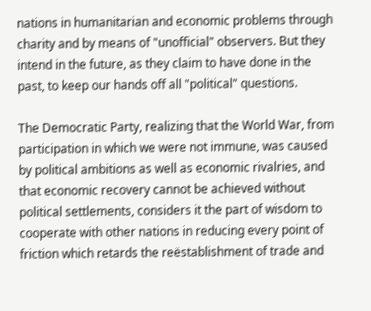nations in humanitarian and economic problems through charity and by means of "unofficial" observers. But they intend in the future, as they claim to have done in the past, to keep our hands off all "political" questions.

The Democratic Party, realizing that the World War, from participation in which we were not immune, was caused by political ambitions as well as economic rivalries, and that economic recovery cannot be achieved without political settlements, considers it the part of wisdom to cooperate with other nations in reducing every point of friction which retards the reëstablishment of trade and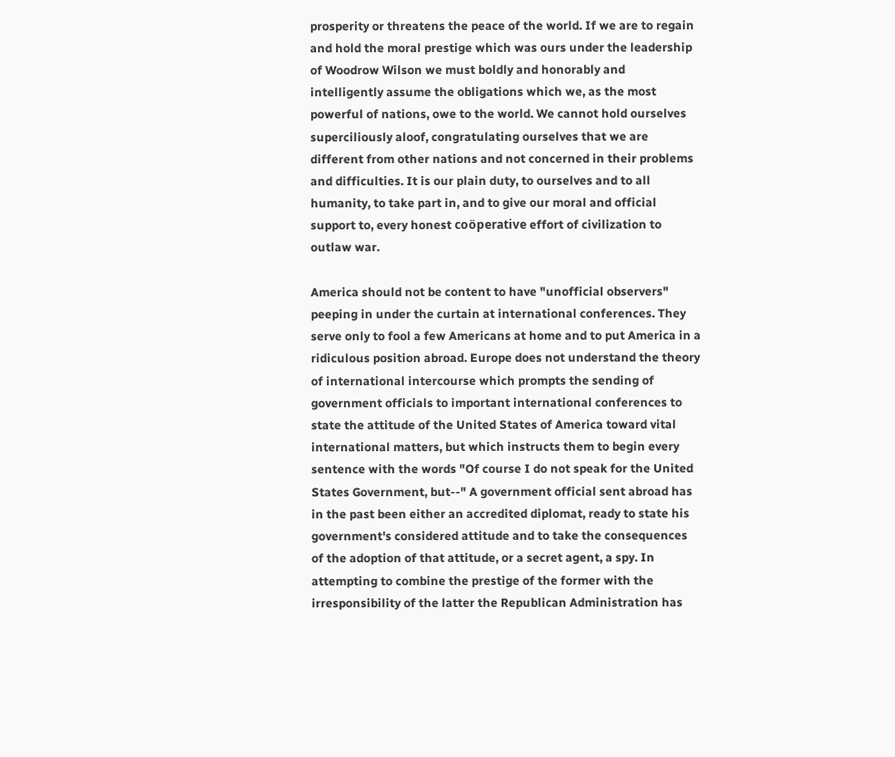prosperity or threatens the peace of the world. If we are to regain and hold the moral prestige which was ours under the leadership of Woodrow Wilson we must boldly and honorably and intelligently assume the obligations which we, as the most powerful of nations, owe to the world. We cannot hold ourselves superciliously aloof, congratulating ourselves that we are different from other nations and not concerned in their problems and difficulties. It is our plain duty, to ourselves and to all humanity, to take part in, and to give our moral and official support to, every honest coöperative effort of civilization to outlaw war.

America should not be content to have "unofficial observers" peeping in under the curtain at international conferences. They serve only to fool a few Americans at home and to put America in a ridiculous position abroad. Europe does not understand the theory of international intercourse which prompts the sending of government officials to important international conferences to state the attitude of the United States of America toward vital international matters, but which instructs them to begin every sentence with the words "Of course I do not speak for the United States Government, but--" A government official sent abroad has in the past been either an accredited diplomat, ready to state his government's considered attitude and to take the consequences of the adoption of that attitude, or a secret agent, a spy. In attempting to combine the prestige of the former with the irresponsibility of the latter the Republican Administration has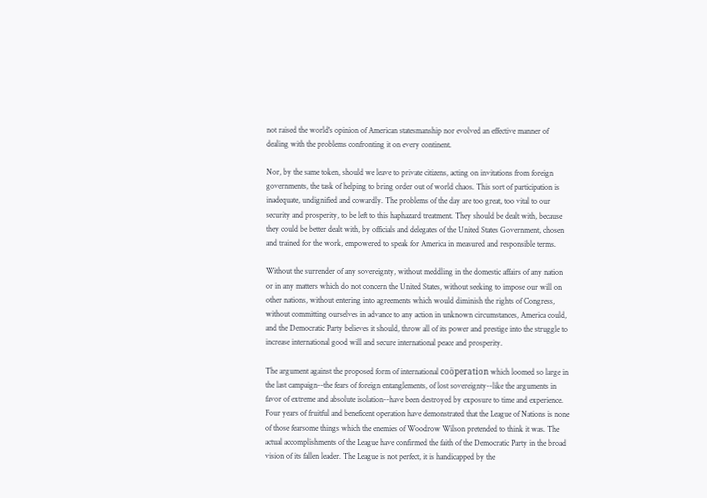not raised the world's opinion of American statesmanship nor evolved an effective manner of dealing with the problems confronting it on every continent.

Nor, by the same token, should we leave to private citizens, acting on invitations from foreign governments, the task of helping to bring order out of world chaos. This sort of participation is inadequate, undignified and cowardly. The problems of the day are too great, too vital to our security and prosperity, to be left to this haphazard treatment. They should be dealt with, because they could be better dealt with, by officials and delegates of the United States Government, chosen and trained for the work, empowered to speak for America in measured and responsible terms.

Without the surrender of any sovereignty, without meddling in the domestic affairs of any nation or in any matters which do not concern the United States, without seeking to impose our will on other nations, without entering into agreements which would diminish the rights of Congress, without committing ourselves in advance to any action in unknown circumstances, America could, and the Democratic Party believes it should, throw all of its power and prestige into the struggle to increase international good will and secure international peace and prosperity.

The argument against the proposed form of international coöperation which loomed so large in the last campaign--the fears of foreign entanglements, of lost sovereignty--like the arguments in favor of extreme and absolute isolation--have been destroyed by exposure to time and experience. Four years of fruitful and beneficent operation have demonstrated that the League of Nations is none of those fearsome things which the enemies of Woodrow Wilson pretended to think it was. The actual accomplishments of the League have confirmed the faith of the Democratic Party in the broad vision of its fallen leader. The League is not perfect, it is handicapped by the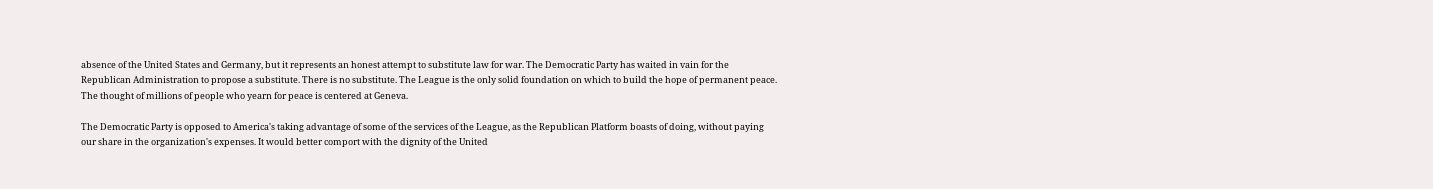absence of the United States and Germany, but it represents an honest attempt to substitute law for war. The Democratic Party has waited in vain for the Republican Administration to propose a substitute. There is no substitute. The League is the only solid foundation on which to build the hope of permanent peace. The thought of millions of people who yearn for peace is centered at Geneva.

The Democratic Party is opposed to America's taking advantage of some of the services of the League, as the Republican Platform boasts of doing, without paying our share in the organization's expenses. It would better comport with the dignity of the United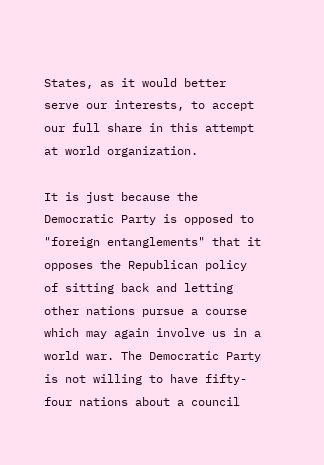States, as it would better serve our interests, to accept our full share in this attempt at world organization.

It is just because the Democratic Party is opposed to "foreign entanglements" that it opposes the Republican policy of sitting back and letting other nations pursue a course which may again involve us in a world war. The Democratic Party is not willing to have fifty-four nations about a council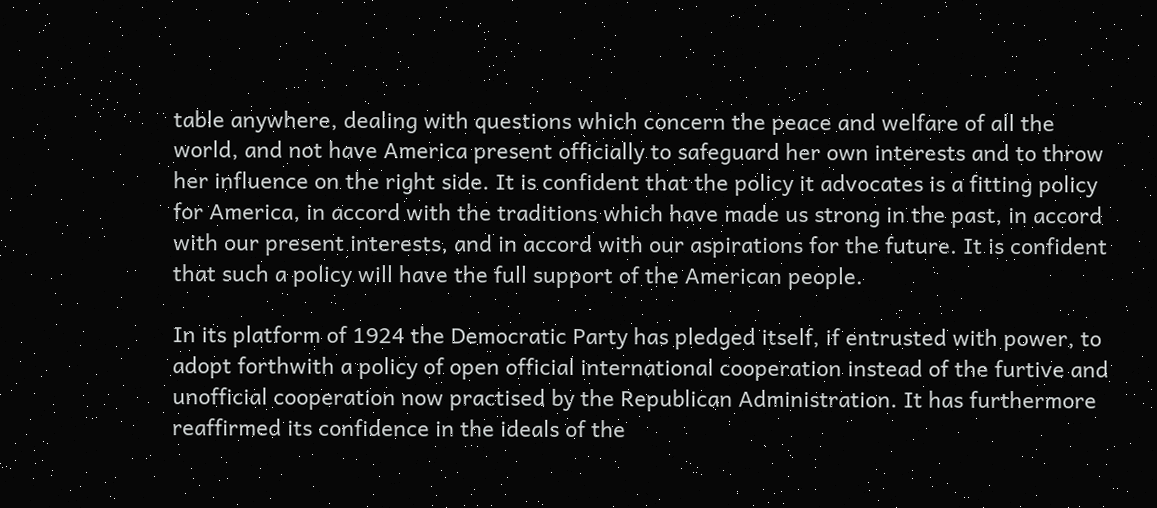table anywhere, dealing with questions which concern the peace and welfare of all the world, and not have America present officially to safeguard her own interests and to throw her influence on the right side. It is confident that the policy it advocates is a fitting policy for America, in accord with the traditions which have made us strong in the past, in accord with our present interests, and in accord with our aspirations for the future. It is confident that such a policy will have the full support of the American people.

In its platform of 1924 the Democratic Party has pledged itself, if entrusted with power, to adopt forthwith a policy of open official international cooperation instead of the furtive and unofficial cooperation now practised by the Republican Administration. It has furthermore reaffirmed its confidence in the ideals of the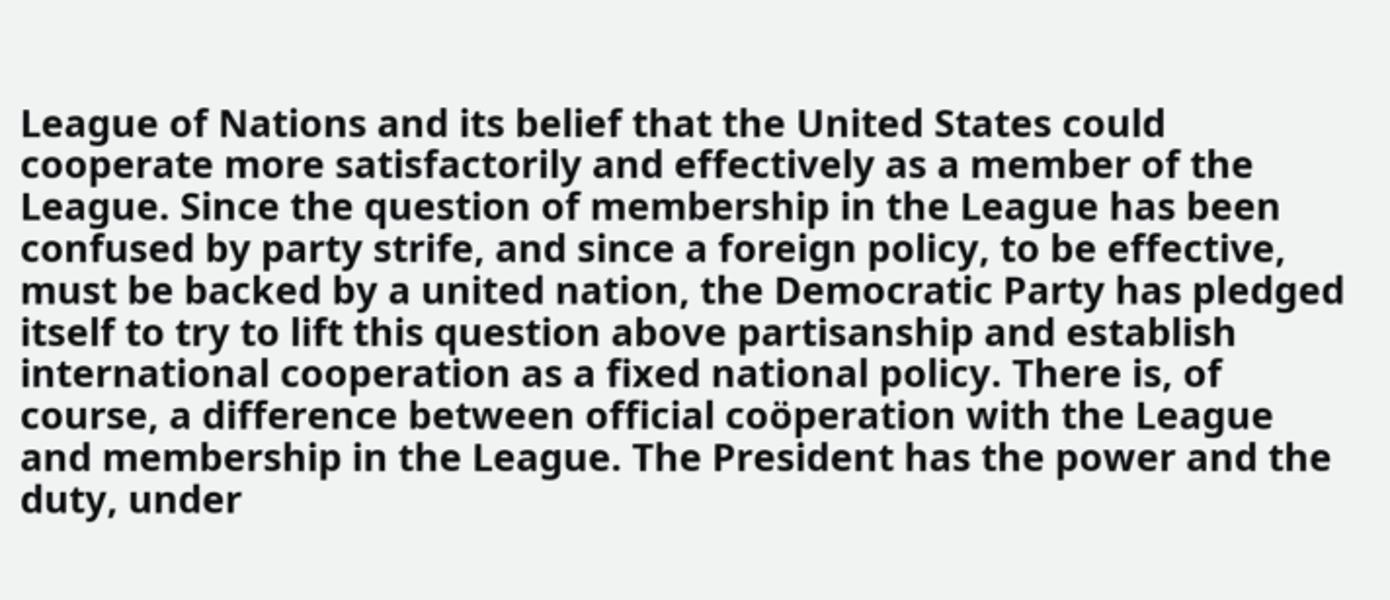League of Nations and its belief that the United States could cooperate more satisfactorily and effectively as a member of the League. Since the question of membership in the League has been confused by party strife, and since a foreign policy, to be effective, must be backed by a united nation, the Democratic Party has pledged itself to try to lift this question above partisanship and establish international cooperation as a fixed national policy. There is, of course, a difference between official coöperation with the League and membership in the League. The President has the power and the duty, under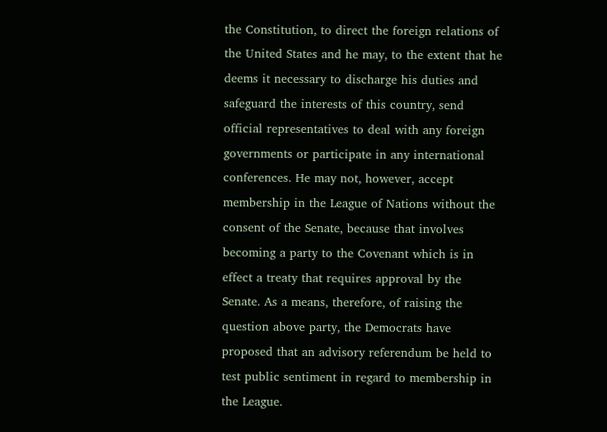the Constitution, to direct the foreign relations of the United States and he may, to the extent that he deems it necessary to discharge his duties and safeguard the interests of this country, send official representatives to deal with any foreign governments or participate in any international conferences. He may not, however, accept membership in the League of Nations without the consent of the Senate, because that involves becoming a party to the Covenant which is in effect a treaty that requires approval by the Senate. As a means, therefore, of raising the question above party, the Democrats have proposed that an advisory referendum be held to test public sentiment in regard to membership in the League.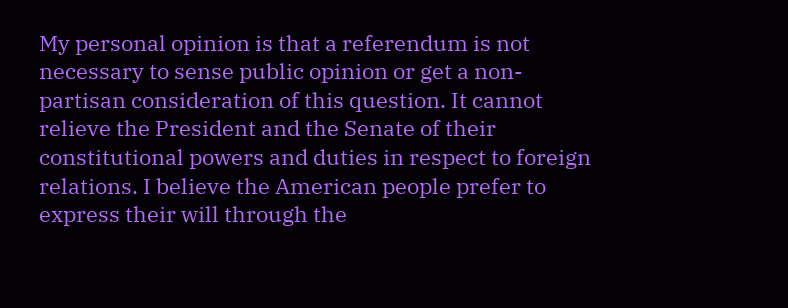My personal opinion is that a referendum is not necessary to sense public opinion or get a non-partisan consideration of this question. It cannot relieve the President and the Senate of their constitutional powers and duties in respect to foreign relations. I believe the American people prefer to express their will through the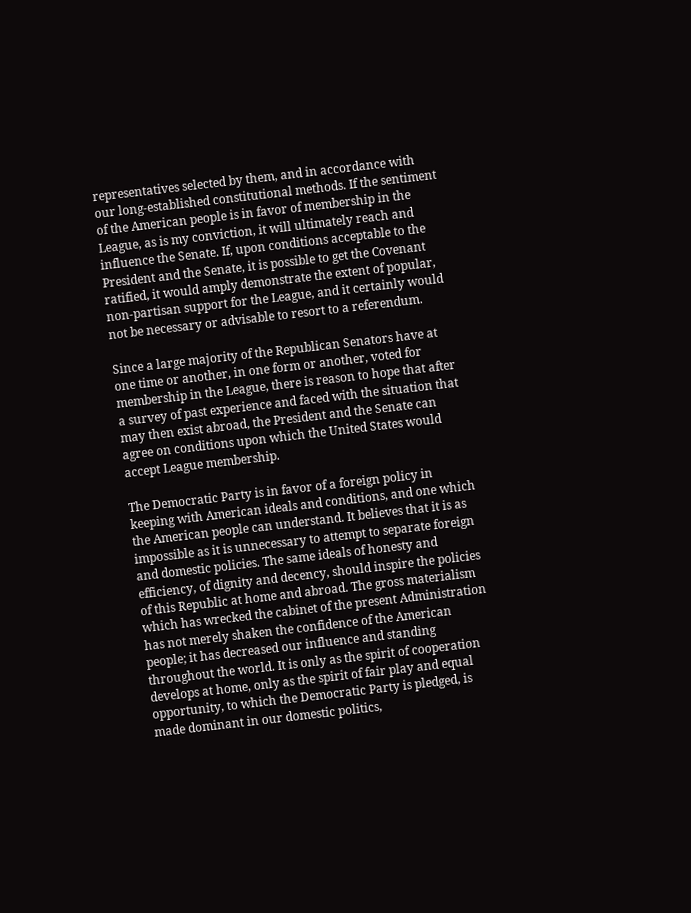representatives selected by them, and in accordance with our long-established constitutional methods. If the sentiment of the American people is in favor of membership in the League, as is my conviction, it will ultimately reach and influence the Senate. If, upon conditions acceptable to the President and the Senate, it is possible to get the Covenant ratified, it would amply demonstrate the extent of popular, non-partisan support for the League, and it certainly would not be necessary or advisable to resort to a referendum.

Since a large majority of the Republican Senators have at one time or another, in one form or another, voted for membership in the League, there is reason to hope that after a survey of past experience and faced with the situation that may then exist abroad, the President and the Senate can agree on conditions upon which the United States would accept League membership.

The Democratic Party is in favor of a foreign policy in keeping with American ideals and conditions, and one which the American people can understand. It believes that it is as impossible as it is unnecessary to attempt to separate foreign and domestic policies. The same ideals of honesty and efficiency, of dignity and decency, should inspire the policies of this Republic at home and abroad. The gross materialism which has wrecked the cabinet of the present Administration has not merely shaken the confidence of the American people; it has decreased our influence and standing throughout the world. It is only as the spirit of cooperation develops at home, only as the spirit of fair play and equal opportunity, to which the Democratic Party is pledged, is made dominant in our domestic politics,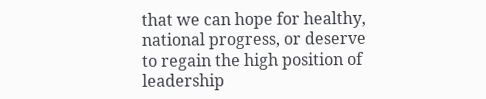that we can hope for healthy, national progress, or deserve to regain the high position of leadership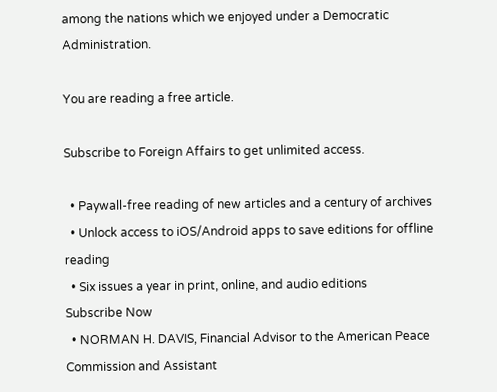among the nations which we enjoyed under a Democratic Administration.

You are reading a free article.

Subscribe to Foreign Affairs to get unlimited access.

  • Paywall-free reading of new articles and a century of archives
  • Unlock access to iOS/Android apps to save editions for offline reading
  • Six issues a year in print, online, and audio editions
Subscribe Now
  • NORMAN H. DAVIS, Financial Advisor to the American Peace Commission and Assistant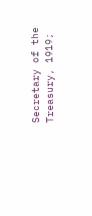Secretary of the Treasury, 1919;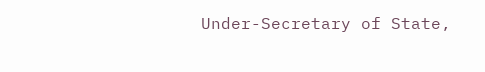Under-Secretary of State,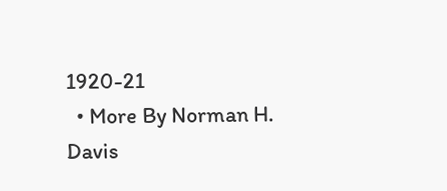1920-21
  • More By Norman H. Davis